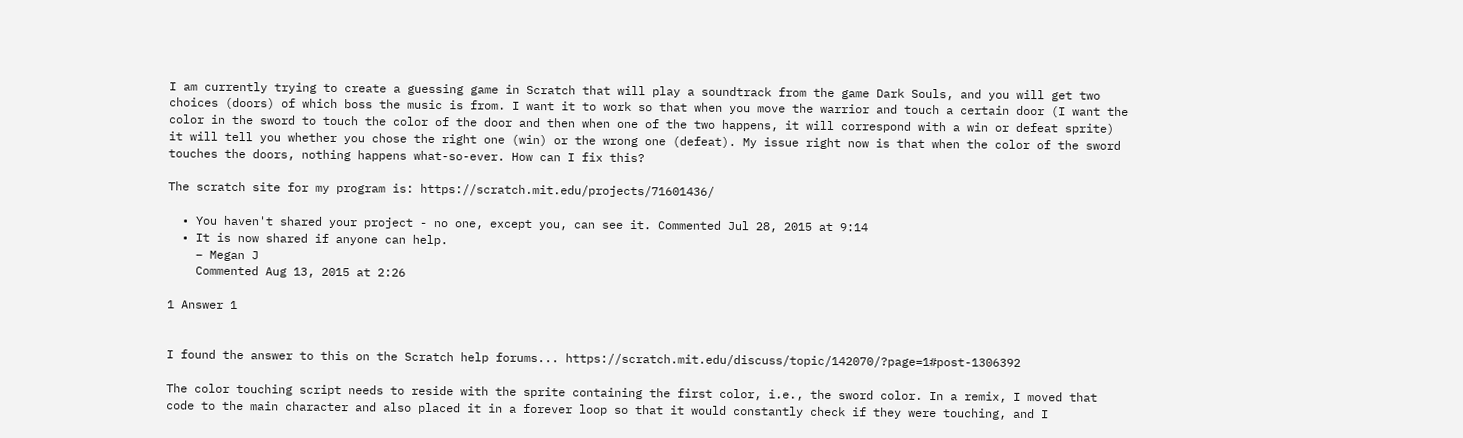I am currently trying to create a guessing game in Scratch that will play a soundtrack from the game Dark Souls, and you will get two choices (doors) of which boss the music is from. I want it to work so that when you move the warrior and touch a certain door (I want the color in the sword to touch the color of the door and then when one of the two happens, it will correspond with a win or defeat sprite) it will tell you whether you chose the right one (win) or the wrong one (defeat). My issue right now is that when the color of the sword touches the doors, nothing happens what-so-ever. How can I fix this?

The scratch site for my program is: https://scratch.mit.edu/projects/71601436/

  • You haven't shared your project - no one, except you, can see it. Commented Jul 28, 2015 at 9:14
  • It is now shared if anyone can help.
    – Megan J
    Commented Aug 13, 2015 at 2:26

1 Answer 1


I found the answer to this on the Scratch help forums... https://scratch.mit.edu/discuss/topic/142070/?page=1#post-1306392

The color touching script needs to reside with the sprite containing the first color, i.e., the sword color. In a remix, I moved that code to the main character and also placed it in a forever loop so that it would constantly check if they were touching, and I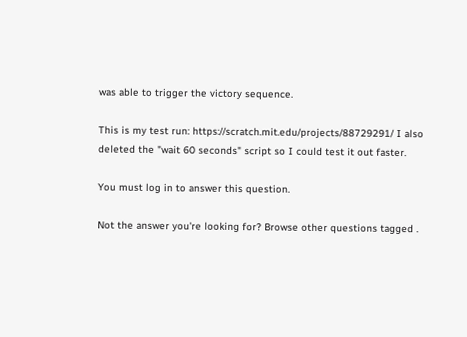was able to trigger the victory sequence.

This is my test run: https://scratch.mit.edu/projects/88729291/ I also deleted the "wait 60 seconds" script so I could test it out faster.

You must log in to answer this question.

Not the answer you're looking for? Browse other questions tagged .